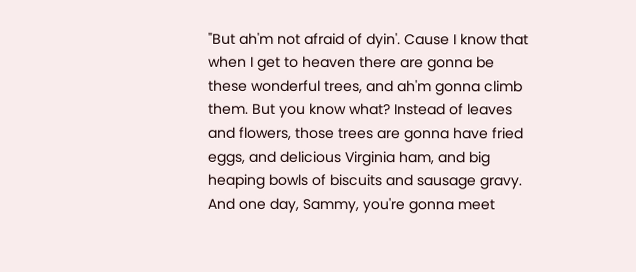"But ah'm not afraid of dyin'. Cause I know that when I get to heaven there are gonna be these wonderful trees, and ah'm gonna climb them. But you know what? Instead of leaves and flowers, those trees are gonna have fried eggs, and delicious Virginia ham, and big heaping bowls of biscuits and sausage gravy. And one day, Sammy, you're gonna meet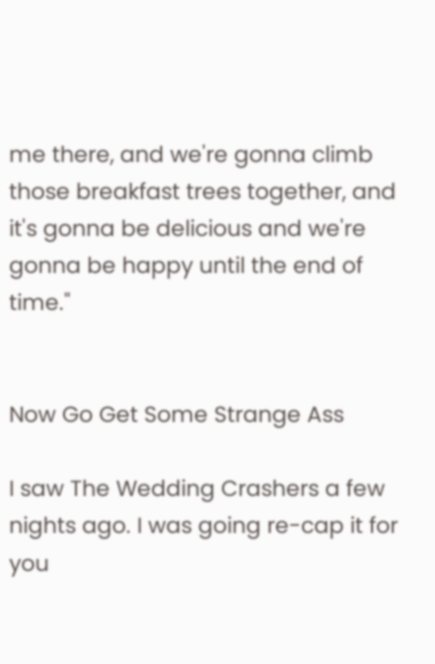me there, and we're gonna climb those breakfast trees together, and it's gonna be delicious and we're gonna be happy until the end of time."


Now Go Get Some Strange Ass

I saw The Wedding Crashers a few nights ago. I was going re-cap it for you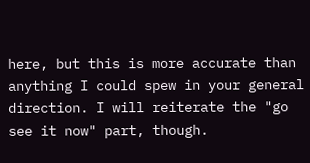here, but this is more accurate than anything I could spew in your general direction. I will reiterate the "go see it now" part, though.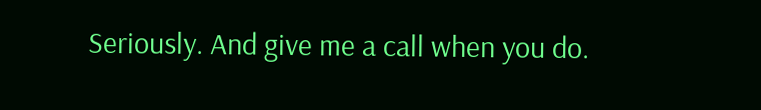Seriously. And give me a call when you do.